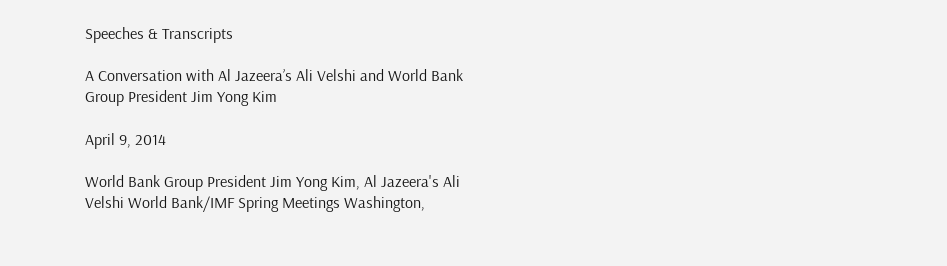Speeches & Transcripts

A Conversation with Al Jazeera’s Ali Velshi and World Bank Group President Jim Yong Kim

April 9, 2014

World Bank Group President Jim Yong Kim, Al Jazeera's Ali Velshi World Bank/IMF Spring Meetings Washington,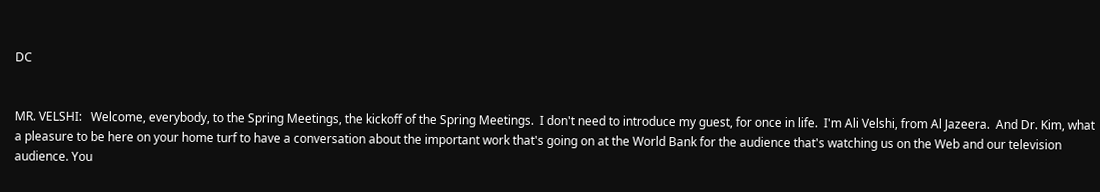DC


MR. VELSHI:   Welcome, everybody, to the Spring Meetings, the kickoff of the Spring Meetings.  I don't need to introduce my guest, for once in life.  I'm Ali Velshi, from Al Jazeera.  And Dr. Kim, what a pleasure to be here on your home turf to have a conversation about the important work that's going on at the World Bank for the audience that's watching us on the Web and our television audience. You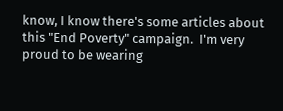know, I know there's some articles about this "End Poverty" campaign.  I'm very proud to be wearing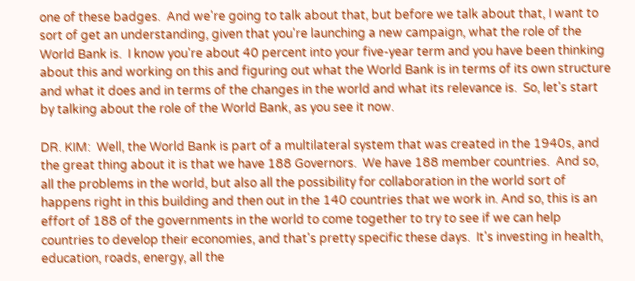one of these badges.  And we're going to talk about that, but before we talk about that, I want to sort of get an understanding, given that you're launching a new campaign, what the role of the World Bank is.  I know you're about 40 percent into your five-year term and you have been thinking about this and working on this and figuring out what the World Bank is in terms of its own structure and what it does and in terms of the changes in the world and what its relevance is.  So, let's start by talking about the role of the World Bank, as you see it now.

DR. KIM:  Well, the World Bank is part of a multilateral system that was created in the 1940s, and the great thing about it is that we have 188 Governors.  We have 188 member countries.  And so, all the problems in the world, but also all the possibility for collaboration in the world sort of happens right in this building and then out in the 140 countries that we work in. And so, this is an effort of 188 of the governments in the world to come together to try to see if we can help countries to develop their economies, and that's pretty specific these days.  It's investing in health, education, roads, energy, all the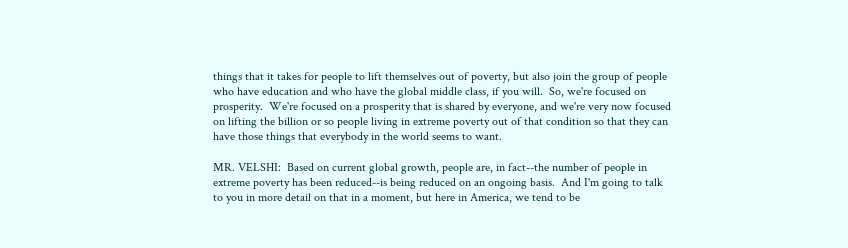things that it takes for people to lift themselves out of poverty, but also join the group of people who have education and who have the global middle class, if you will.  So, we're focused on prosperity.  We're focused on a prosperity that is shared by everyone, and we're very now focused on lifting the billion or so people living in extreme poverty out of that condition so that they can have those things that everybody in the world seems to want.

MR. VELSHI:  Based on current global growth, people are, in fact--the number of people in extreme poverty has been reduced--is being reduced on an ongoing basis.  And I'm going to talk to you in more detail on that in a moment, but here in America, we tend to be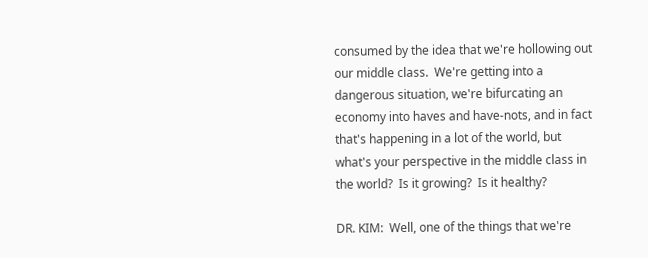consumed by the idea that we're hollowing out our middle class.  We're getting into a dangerous situation, we're bifurcating an economy into haves and have-nots, and in fact that's happening in a lot of the world, but what's your perspective in the middle class in the world?  Is it growing?  Is it healthy?

DR. KIM:  Well, one of the things that we're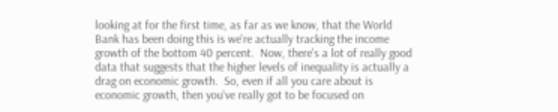looking at for the first time, as far as we know, that the World Bank has been doing this is we're actually tracking the income growth of the bottom 40 percent.  Now, there's a lot of really good data that suggests that the higher levels of inequality is actually a drag on economic growth.  So, even if all you care about is economic growth, then you've really got to be focused on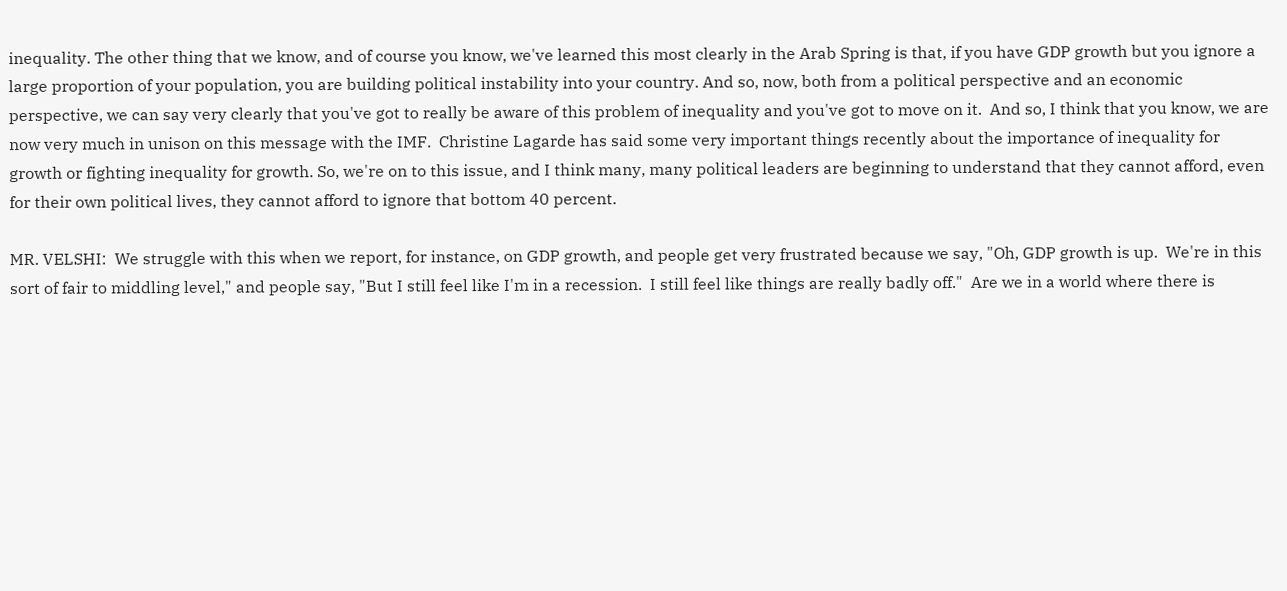inequality. The other thing that we know, and of course you know, we've learned this most clearly in the Arab Spring is that, if you have GDP growth but you ignore a large proportion of your population, you are building political instability into your country. And so, now, both from a political perspective and an economic perspective, we can say very clearly that you've got to really be aware of this problem of inequality and you've got to move on it.  And so, I think that you know, we are now very much in unison on this message with the IMF.  Christine Lagarde has said some very important things recently about the importance of inequality for growth or fighting inequality for growth. So, we're on to this issue, and I think many, many political leaders are beginning to understand that they cannot afford, even for their own political lives, they cannot afford to ignore that bottom 40 percent.

MR. VELSHI:  We struggle with this when we report, for instance, on GDP growth, and people get very frustrated because we say, "Oh, GDP growth is up.  We're in this sort of fair to middling level," and people say, "But I still feel like I'm in a recession.  I still feel like things are really badly off."  Are we in a world where there is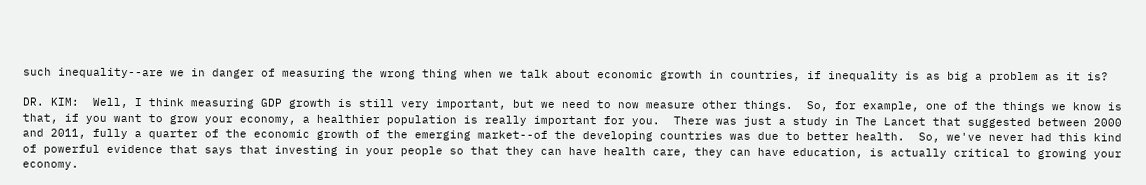such inequality--are we in danger of measuring the wrong thing when we talk about economic growth in countries, if inequality is as big a problem as it is?

DR. KIM:  Well, I think measuring GDP growth is still very important, but we need to now measure other things.  So, for example, one of the things we know is that, if you want to grow your economy, a healthier population is really important for you.  There was just a study in The Lancet that suggested between 2000 and 2011, fully a quarter of the economic growth of the emerging market--of the developing countries was due to better health.  So, we've never had this kind of powerful evidence that says that investing in your people so that they can have health care, they can have education, is actually critical to growing your economy.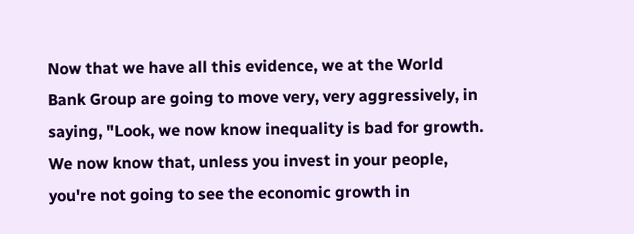Now that we have all this evidence, we at the World Bank Group are going to move very, very aggressively, in saying, "Look, we now know inequality is bad for growth.  We now know that, unless you invest in your people, you're not going to see the economic growth in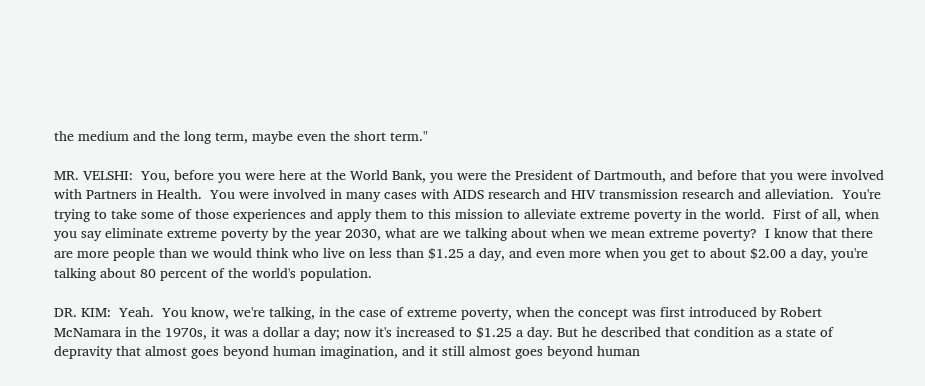the medium and the long term, maybe even the short term."

MR. VELSHI:  You, before you were here at the World Bank, you were the President of Dartmouth, and before that you were involved with Partners in Health.  You were involved in many cases with AIDS research and HIV transmission research and alleviation.  You're trying to take some of those experiences and apply them to this mission to alleviate extreme poverty in the world.  First of all, when you say eliminate extreme poverty by the year 2030, what are we talking about when we mean extreme poverty?  I know that there are more people than we would think who live on less than $1.25 a day, and even more when you get to about $2.00 a day, you're talking about 80 percent of the world's population.

DR. KIM:  Yeah.  You know, we're talking, in the case of extreme poverty, when the concept was first introduced by Robert McNamara in the 1970s, it was a dollar a day; now it's increased to $1.25 a day. But he described that condition as a state of depravity that almost goes beyond human imagination, and it still almost goes beyond human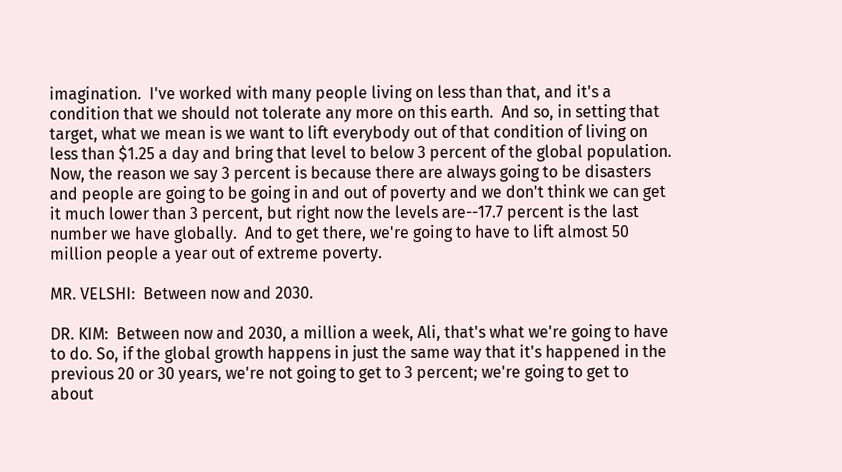imagination.  I've worked with many people living on less than that, and it's a condition that we should not tolerate any more on this earth.  And so, in setting that target, what we mean is we want to lift everybody out of that condition of living on less than $1.25 a day and bring that level to below 3 percent of the global population. Now, the reason we say 3 percent is because there are always going to be disasters and people are going to be going in and out of poverty and we don't think we can get it much lower than 3 percent, but right now the levels are--17.7 percent is the last number we have globally.  And to get there, we're going to have to lift almost 50 million people a year out of extreme poverty.

MR. VELSHI:  Between now and 2030.

DR. KIM:  Between now and 2030, a million a week, Ali, that's what we're going to have to do. So, if the global growth happens in just the same way that it's happened in the previous 20 or 30 years, we're not going to get to 3 percent; we're going to get to about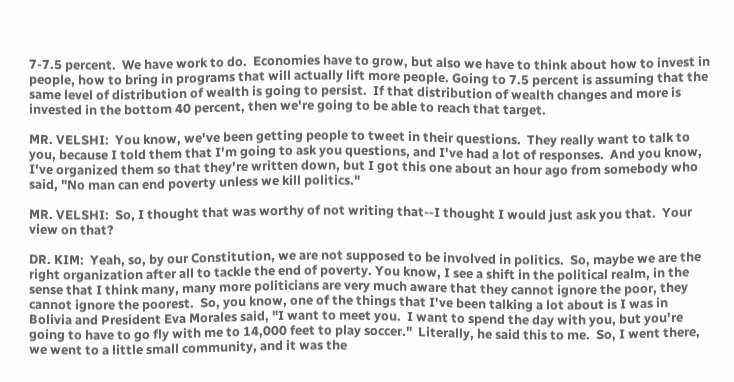7-7.5 percent.  We have work to do.  Economies have to grow, but also we have to think about how to invest in people, how to bring in programs that will actually lift more people. Going to 7.5 percent is assuming that the same level of distribution of wealth is going to persist.  If that distribution of wealth changes and more is invested in the bottom 40 percent, then we're going to be able to reach that target.

MR. VELSHI:  You know, we've been getting people to tweet in their questions.  They really want to talk to you, because I told them that I'm going to ask you questions, and I've had a lot of responses.  And you know, I've organized them so that they're written down, but I got this one about an hour ago from somebody who said, "No man can end poverty unless we kill politics."

MR. VELSHI:  So, I thought that was worthy of not writing that--I thought I would just ask you that.  Your view on that?

DR. KIM:  Yeah, so, by our Constitution, we are not supposed to be involved in politics.  So, maybe we are the right organization after all to tackle the end of poverty. You know, I see a shift in the political realm, in the sense that I think many, many more politicians are very much aware that they cannot ignore the poor, they cannot ignore the poorest.  So, you know, one of the things that I've been talking a lot about is I was in Bolivia and President Eva Morales said, "I want to meet you.  I want to spend the day with you, but you're going to have to go fly with me to 14,000 feet to play soccer."  Literally, he said this to me.  So, I went there, we went to a little small community, and it was the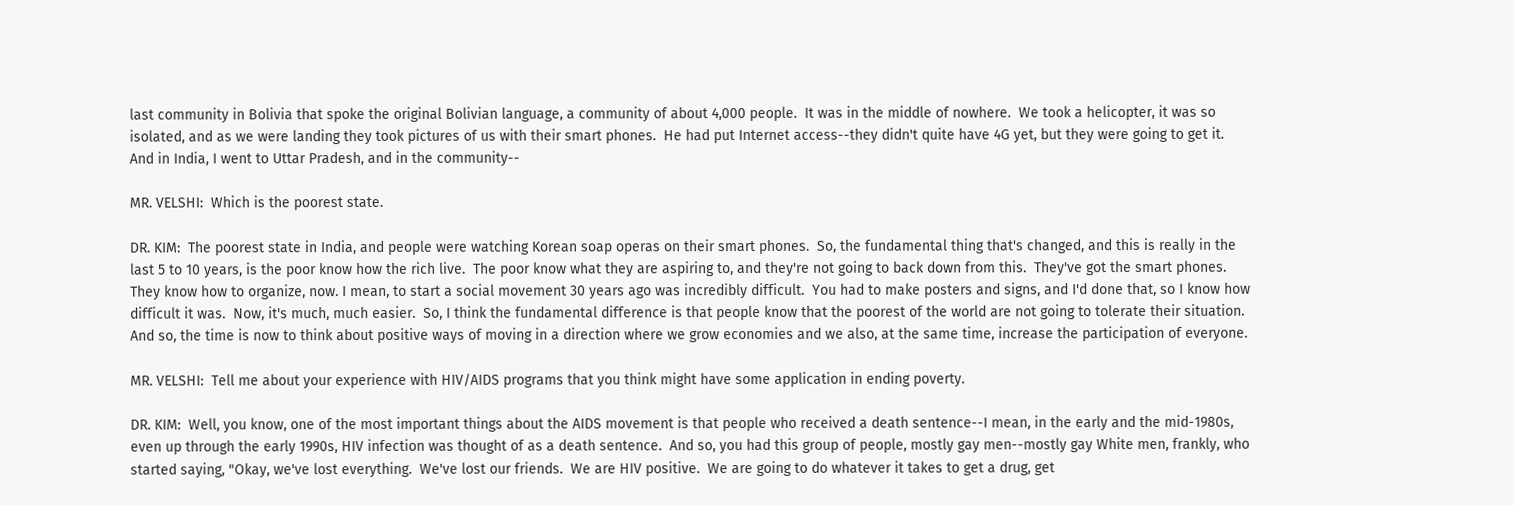last community in Bolivia that spoke the original Bolivian language, a community of about 4,000 people.  It was in the middle of nowhere.  We took a helicopter, it was so isolated, and as we were landing they took pictures of us with their smart phones.  He had put Internet access--they didn't quite have 4G yet, but they were going to get it.  And in India, I went to Uttar Pradesh, and in the community--

MR. VELSHI:  Which is the poorest state.

DR. KIM:  The poorest state in India, and people were watching Korean soap operas on their smart phones.  So, the fundamental thing that's changed, and this is really in the last 5 to 10 years, is the poor know how the rich live.  The poor know what they are aspiring to, and they're not going to back down from this.  They've got the smart phones.  They know how to organize, now. I mean, to start a social movement 30 years ago was incredibly difficult.  You had to make posters and signs, and I'd done that, so I know how difficult it was.  Now, it's much, much easier.  So, I think the fundamental difference is that people know that the poorest of the world are not going to tolerate their situation.  And so, the time is now to think about positive ways of moving in a direction where we grow economies and we also, at the same time, increase the participation of everyone.

MR. VELSHI:  Tell me about your experience with HIV/AIDS programs that you think might have some application in ending poverty.

DR. KIM:  Well, you know, one of the most important things about the AIDS movement is that people who received a death sentence--I mean, in the early and the mid-1980s, even up through the early 1990s, HIV infection was thought of as a death sentence.  And so, you had this group of people, mostly gay men--mostly gay White men, frankly, who started saying, "Okay, we've lost everything.  We've lost our friends.  We are HIV positive.  We are going to do whatever it takes to get a drug, get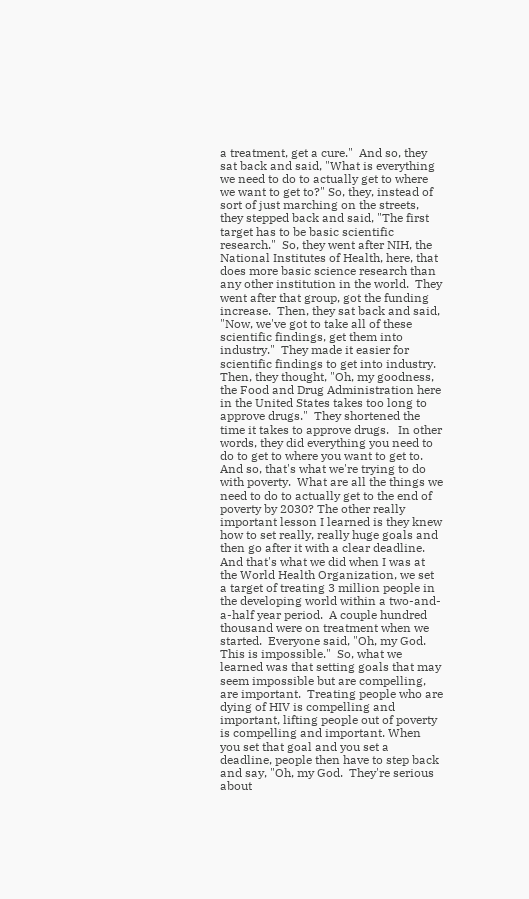a treatment, get a cure."  And so, they sat back and said, "What is everything we need to do to actually get to where we want to get to?" So, they, instead of sort of just marching on the streets, they stepped back and said, "The first target has to be basic scientific research."  So, they went after NIH, the National Institutes of Health, here, that does more basic science research than any other institution in the world.  They went after that group, got the funding increase.  Then, they sat back and said, "Now, we've got to take all of these scientific findings, get them into industry."  They made it easier for scientific findings to get into industry. Then, they thought, "Oh, my goodness, the Food and Drug Administration here in the United States takes too long to approve drugs."  They shortened the time it takes to approve drugs.   In other words, they did everything you need to do to get to where you want to get to.  And so, that's what we're trying to do with poverty.  What are all the things we need to do to actually get to the end of poverty by 2030? The other really important lesson I learned is they knew how to set really, really huge goals and then go after it with a clear deadline.  And that's what we did when I was at the World Health Organization, we set a target of treating 3 million people in the developing world within a two-and-a-half year period.  A couple hundred thousand were on treatment when we started.  Everyone said, "Oh, my God.  This is impossible."  So, what we learned was that setting goals that may seem impossible but are compelling, are important.  Treating people who are dying of HIV is compelling and important, lifting people out of poverty is compelling and important. When you set that goal and you set a deadline, people then have to step back and say, "Oh, my God.  They're serious about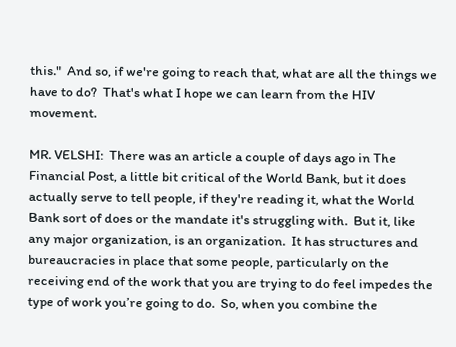this."  And so, if we're going to reach that, what are all the things we have to do?  That's what I hope we can learn from the HIV movement.

MR. VELSHI:  There was an article a couple of days ago in The Financial Post, a little bit critical of the World Bank, but it does actually serve to tell people, if they're reading it, what the World Bank sort of does or the mandate it's struggling with.  But it, like any major organization, is an organization.  It has structures and bureaucracies in place that some people, particularly on the receiving end of the work that you are trying to do feel impedes the type of work you’re going to do.  So, when you combine the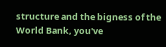structure and the bigness of the World Bank, you've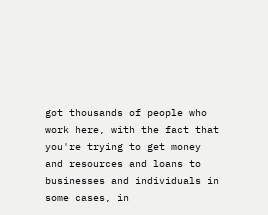got thousands of people who work here, with the fact that you're trying to get money and resources and loans to businesses and individuals in some cases, in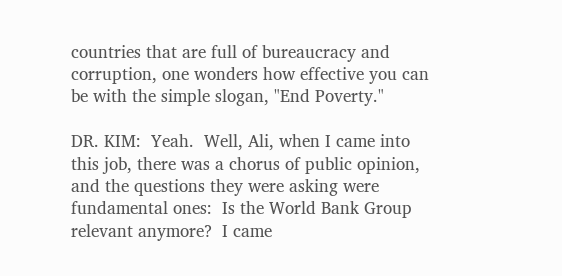countries that are full of bureaucracy and corruption, one wonders how effective you can be with the simple slogan, "End Poverty."

DR. KIM:  Yeah.  Well, Ali, when I came into this job, there was a chorus of public opinion, and the questions they were asking were fundamental ones:  Is the World Bank Group relevant anymore?  I came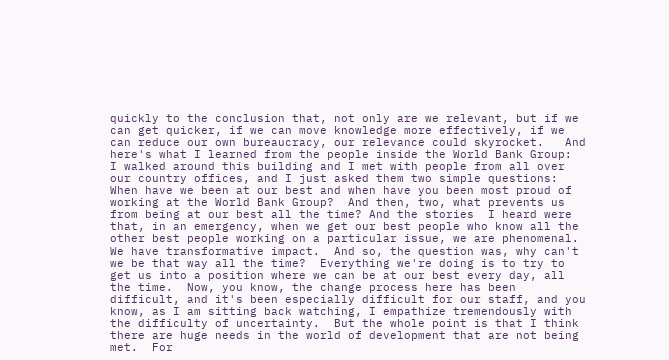quickly to the conclusion that, not only are we relevant, but if we can get quicker, if we can move knowledge more effectively, if we can reduce our own bureaucracy, our relevance could skyrocket.   And here's what I learned from the people inside the World Bank Group:  I walked around this building and I met with people from all over our country offices, and I just asked them two simple questions:  When have we been at our best and when have you been most proud of working at the World Bank Group?  And then, two, what prevents us from being at our best all the time? And the stories  I heard were that, in an emergency, when we get our best people who know all the other best people working on a particular issue, we are phenomenal.  We have transformative impact.  And so, the question was, why can't we be that way all the time?  Everything we're doing is to try to get us into a position where we can be at our best every day, all the time.  Now, you know, the change process here has been difficult, and it's been especially difficult for our staff, and you know, as I am sitting back watching, I empathize tremendously with the difficulty of uncertainty.  But the whole point is that I think there are huge needs in the world of development that are not being met.  For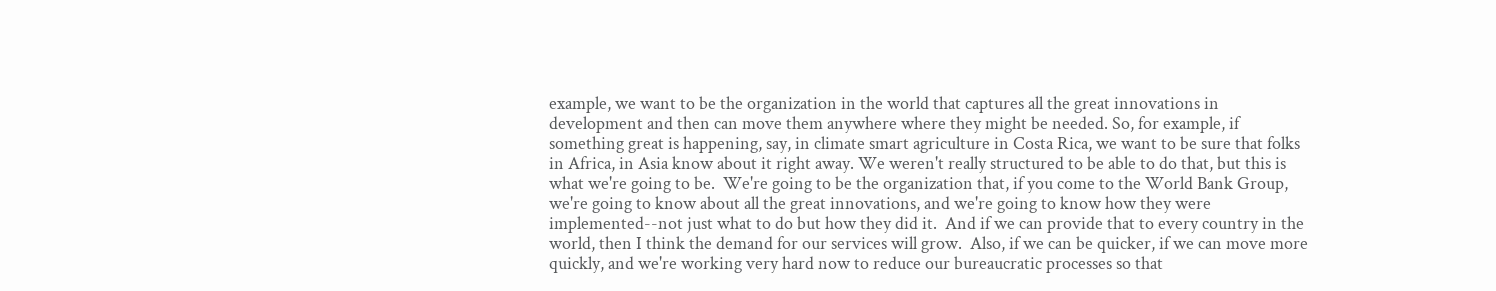example, we want to be the organization in the world that captures all the great innovations in development and then can move them anywhere where they might be needed. So, for example, if something great is happening, say, in climate smart agriculture in Costa Rica, we want to be sure that folks in Africa, in Asia know about it right away. We weren't really structured to be able to do that, but this is what we're going to be.  We're going to be the organization that, if you come to the World Bank Group, we're going to know about all the great innovations, and we're going to know how they were implemented--not just what to do but how they did it.  And if we can provide that to every country in the world, then I think the demand for our services will grow.  Also, if we can be quicker, if we can move more quickly, and we're working very hard now to reduce our bureaucratic processes so that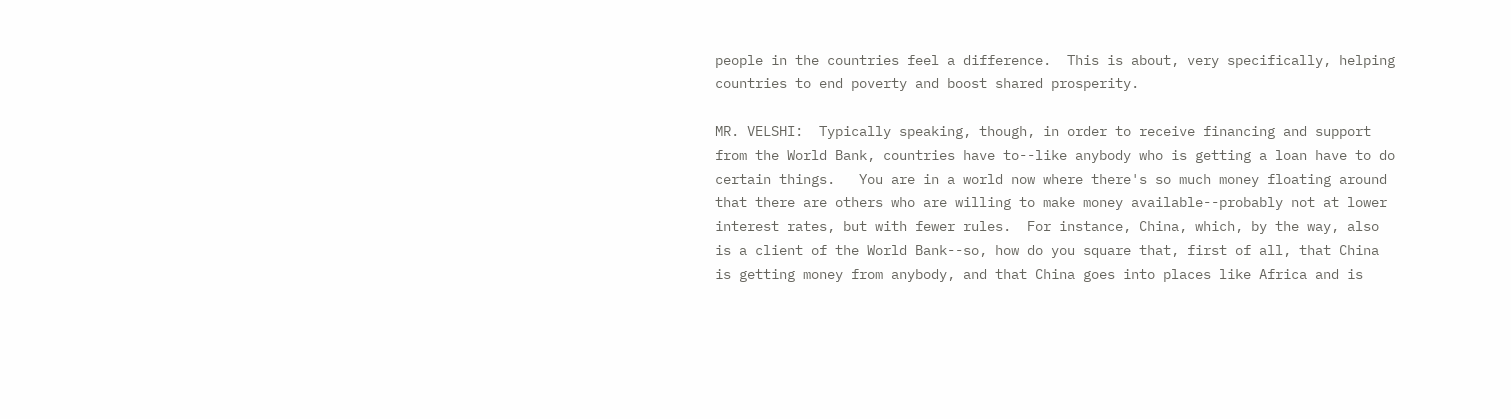people in the countries feel a difference.  This is about, very specifically, helping countries to end poverty and boost shared prosperity.

MR. VELSHI:  Typically speaking, though, in order to receive financing and support from the World Bank, countries have to--like anybody who is getting a loan have to do certain things.   You are in a world now where there's so much money floating around that there are others who are willing to make money available--probably not at lower interest rates, but with fewer rules.  For instance, China, which, by the way, also is a client of the World Bank--so, how do you square that, first of all, that China is getting money from anybody, and that China goes into places like Africa and is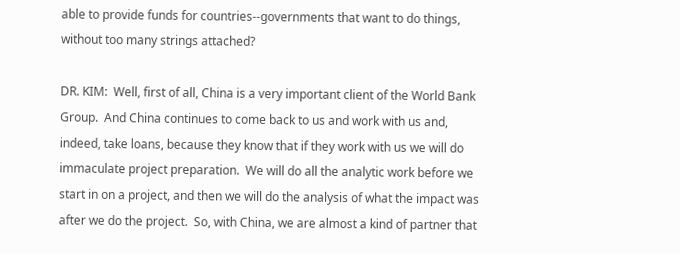able to provide funds for countries--governments that want to do things, without too many strings attached?

DR. KIM:  Well, first of all, China is a very important client of the World Bank Group.  And China continues to come back to us and work with us and, indeed, take loans, because they know that if they work with us we will do immaculate project preparation.  We will do all the analytic work before we start in on a project, and then we will do the analysis of what the impact was after we do the project.  So, with China, we are almost a kind of partner that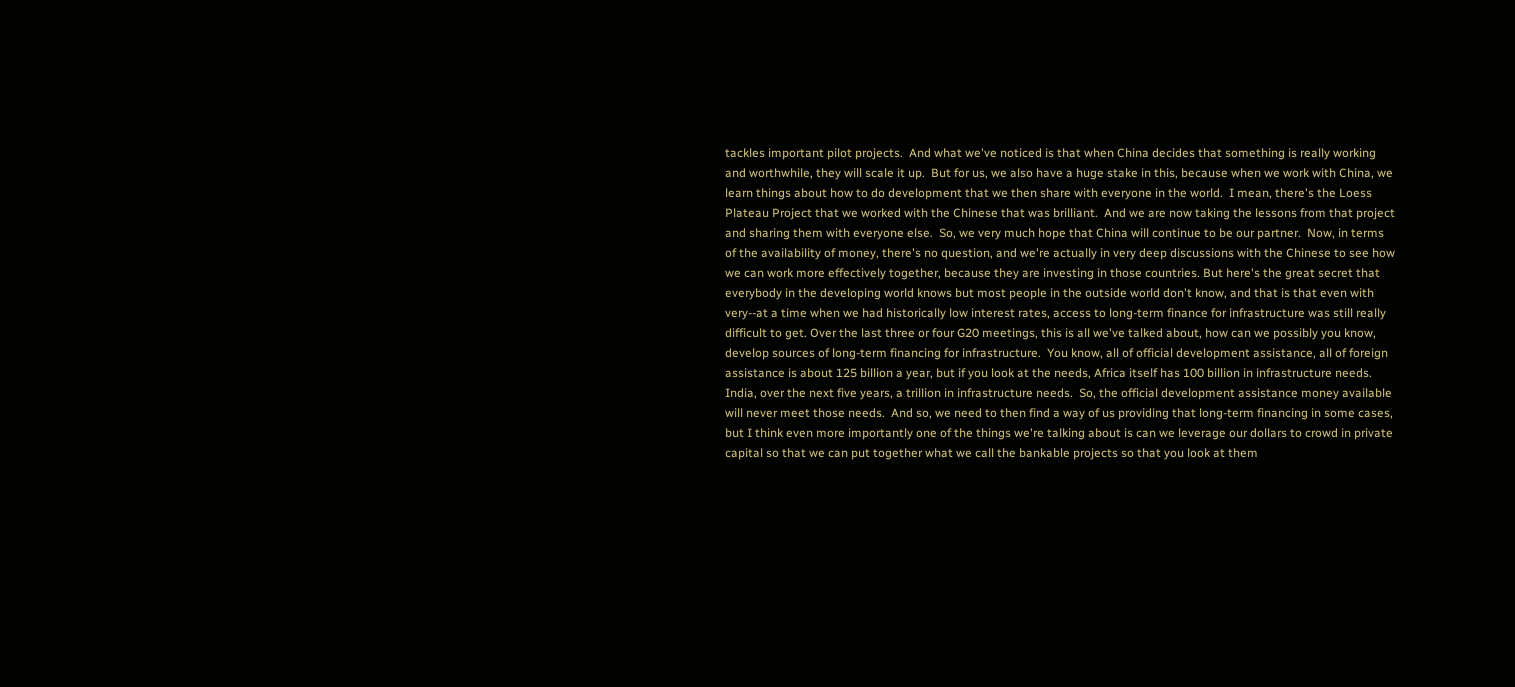tackles important pilot projects.  And what we've noticed is that when China decides that something is really working and worthwhile, they will scale it up.  But for us, we also have a huge stake in this, because when we work with China, we learn things about how to do development that we then share with everyone in the world.  I mean, there's the Loess Plateau Project that we worked with the Chinese that was brilliant.  And we are now taking the lessons from that project and sharing them with everyone else.  So, we very much hope that China will continue to be our partner.  Now, in terms of the availability of money, there's no question, and we're actually in very deep discussions with the Chinese to see how we can work more effectively together, because they are investing in those countries. But here's the great secret that everybody in the developing world knows but most people in the outside world don't know, and that is that even with very--at a time when we had historically low interest rates, access to long-term finance for infrastructure was still really difficult to get. Over the last three or four G20 meetings, this is all we've talked about, how can we possibly you know, develop sources of long-term financing for infrastructure.  You know, all of official development assistance, all of foreign assistance is about 125 billion a year, but if you look at the needs, Africa itself has 100 billion in infrastructure needs.  India, over the next five years, a trillion in infrastructure needs.  So, the official development assistance money available will never meet those needs.  And so, we need to then find a way of us providing that long-term financing in some cases, but I think even more importantly one of the things we're talking about is can we leverage our dollars to crowd in private capital so that we can put together what we call the bankable projects so that you look at them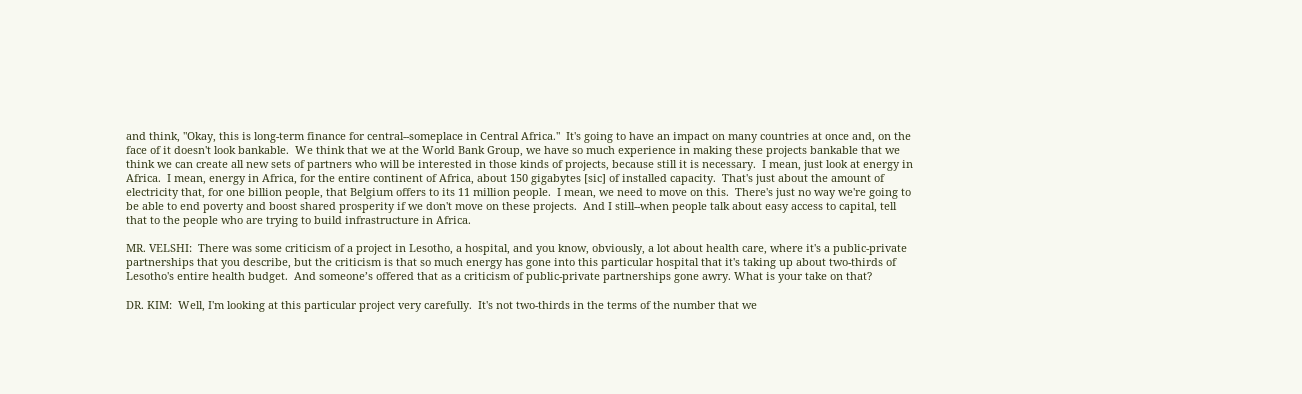and think, "Okay, this is long-term finance for central--someplace in Central Africa."  It's going to have an impact on many countries at once and, on the face of it doesn't look bankable.  We think that we at the World Bank Group, we have so much experience in making these projects bankable that we think we can create all new sets of partners who will be interested in those kinds of projects, because still it is necessary.  I mean, just look at energy in Africa.  I mean, energy in Africa, for the entire continent of Africa, about 150 gigabytes [sic] of installed capacity.  That's just about the amount of electricity that, for one billion people, that Belgium offers to its 11 million people.  I mean, we need to move on this.  There's just no way we're going to be able to end poverty and boost shared prosperity if we don't move on these projects.  And I still--when people talk about easy access to capital, tell that to the people who are trying to build infrastructure in Africa.

MR. VELSHI:  There was some criticism of a project in Lesotho, a hospital, and you know, obviously, a lot about health care, where it's a public-private partnerships that you describe, but the criticism is that so much energy has gone into this particular hospital that it's taking up about two-thirds of Lesotho's entire health budget.  And someone’s offered that as a criticism of public-private partnerships gone awry. What is your take on that?

DR. KIM:  Well, I'm looking at this particular project very carefully.  It's not two-thirds in the terms of the number that we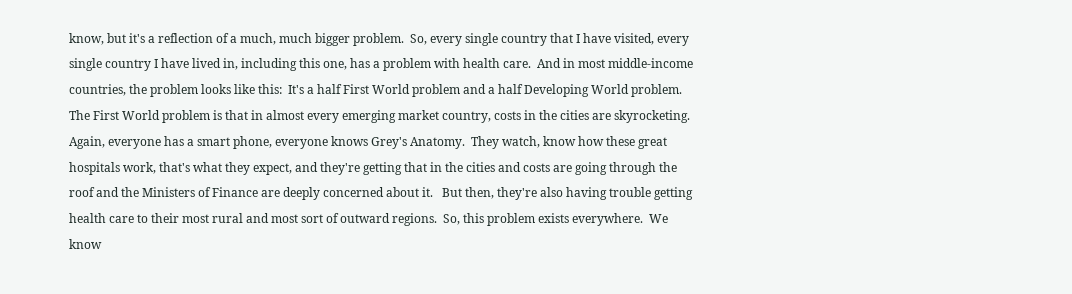know, but it's a reflection of a much, much bigger problem.  So, every single country that I have visited, every single country I have lived in, including this one, has a problem with health care.  And in most middle-income countries, the problem looks like this:  It's a half First World problem and a half Developing World problem. The First World problem is that in almost every emerging market country, costs in the cities are skyrocketing.  Again, everyone has a smart phone, everyone knows Grey's Anatomy.  They watch, know how these great hospitals work, that's what they expect, and they're getting that in the cities and costs are going through the roof and the Ministers of Finance are deeply concerned about it.   But then, they're also having trouble getting health care to their most rural and most sort of outward regions.  So, this problem exists everywhere.  We know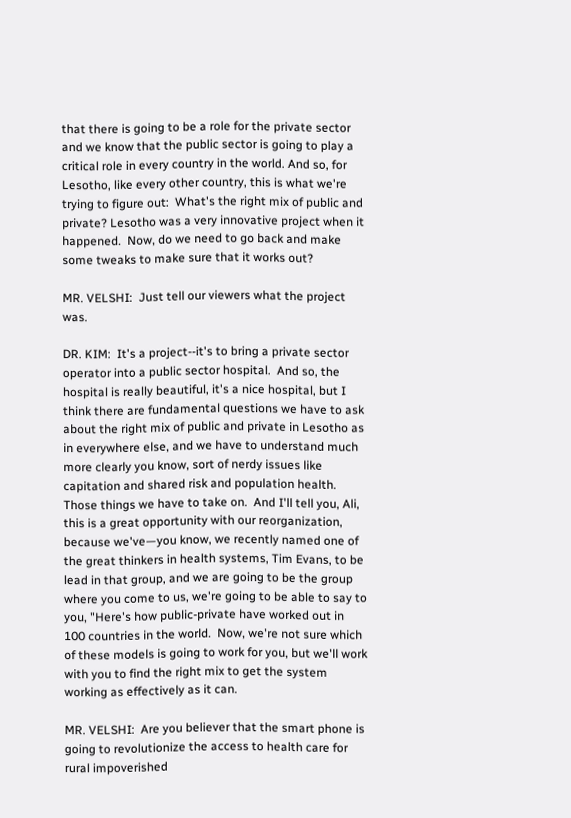that there is going to be a role for the private sector and we know that the public sector is going to play a critical role in every country in the world. And so, for Lesotho, like every other country, this is what we're trying to figure out:  What's the right mix of public and private? Lesotho was a very innovative project when it happened.  Now, do we need to go back and make some tweaks to make sure that it works out?

MR. VELSHI:  Just tell our viewers what the project was.

DR. KIM:  It's a project--it's to bring a private sector operator into a public sector hospital.  And so, the hospital is really beautiful, it's a nice hospital, but I think there are fundamental questions we have to ask about the right mix of public and private in Lesotho as in everywhere else, and we have to understand much more clearly you know, sort of nerdy issues like capitation and shared risk and population health.  Those things we have to take on.  And I'll tell you, Ali, this is a great opportunity with our reorganization, because we've—you know, we recently named one of the great thinkers in health systems, Tim Evans, to be lead in that group, and we are going to be the group where you come to us, we're going to be able to say to you, "Here's how public-private have worked out in 100 countries in the world.  Now, we're not sure which of these models is going to work for you, but we'll work with you to find the right mix to get the system working as effectively as it can.

MR. VELSHI:  Are you believer that the smart phone is going to revolutionize the access to health care for rural impoverished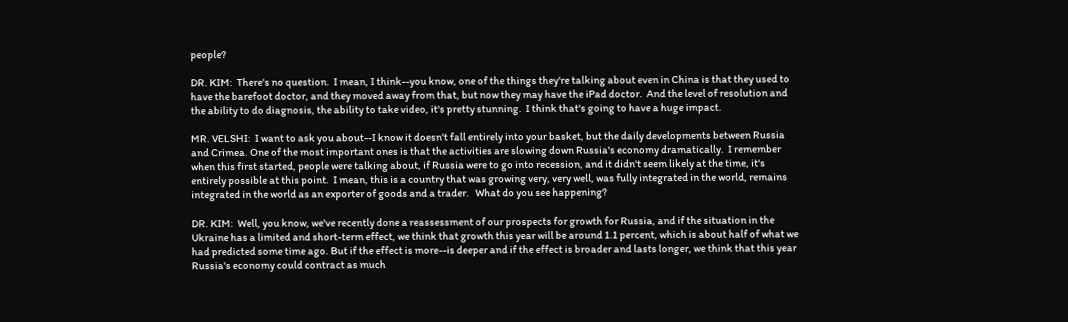people?

DR. KIM:  There's no question.  I mean, I think--you know, one of the things they're talking about even in China is that they used to have the barefoot doctor, and they moved away from that, but now they may have the iPad doctor.  And the level of resolution and the ability to do diagnosis, the ability to take video, it's pretty stunning.  I think that's going to have a huge impact.

MR. VELSHI:  I want to ask you about--I know it doesn't fall entirely into your basket, but the daily developments between Russia and Crimea. One of the most important ones is that the activities are slowing down Russia's economy dramatically.  I remember when this first started, people were talking about, if Russia were to go into recession, and it didn't seem likely at the time, it's entirely possible at this point.  I mean, this is a country that was growing very, very well, was fully integrated in the world, remains integrated in the world as an exporter of goods and a trader.   What do you see happening?

DR. KIM:  Well, you know, we've recently done a reassessment of our prospects for growth for Russia, and if the situation in the Ukraine has a limited and short-term effect, we think that growth this year will be around 1.1 percent, which is about half of what we had predicted some time ago. But if the effect is more--is deeper and if the effect is broader and lasts longer, we think that this year Russia's economy could contract as much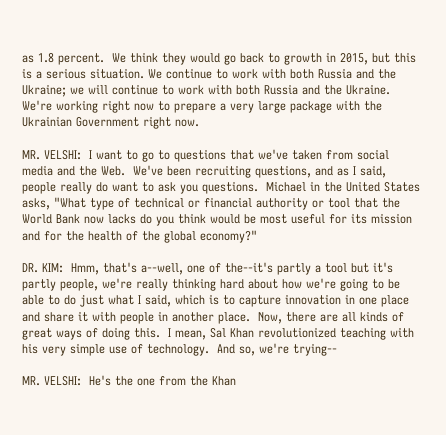as 1.8 percent.  We think they would go back to growth in 2015, but this is a serious situation. We continue to work with both Russia and the Ukraine; we will continue to work with both Russia and the Ukraine.  We're working right now to prepare a very large package with the Ukrainian Government right now.

MR. VELSHI:  I want to go to questions that we've taken from social media and the Web.  We've been recruiting questions, and as I said, people really do want to ask you questions.  Michael in the United States asks, "What type of technical or financial authority or tool that the World Bank now lacks do you think would be most useful for its mission and for the health of the global economy?"

DR. KIM:  Hmm, that's a--well, one of the--it's partly a tool but it's partly people, we're really thinking hard about how we're going to be able to do just what I said, which is to capture innovation in one place and share it with people in another place.  Now, there are all kinds of great ways of doing this.  I mean, Sal Khan revolutionized teaching with his very simple use of technology.  And so, we're trying--

MR. VELSHI:  He's the one from the Khan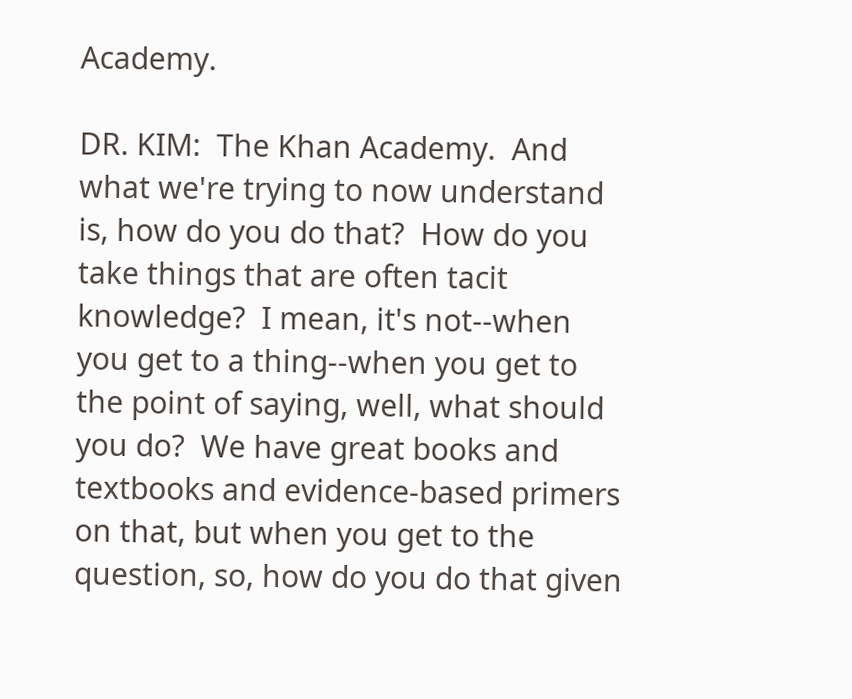Academy.

DR. KIM:  The Khan Academy.  And what we're trying to now understand is, how do you do that?  How do you take things that are often tacit knowledge?  I mean, it's not--when you get to a thing--when you get to the point of saying, well, what should you do?  We have great books and textbooks and evidence-based primers on that, but when you get to the question, so, how do you do that given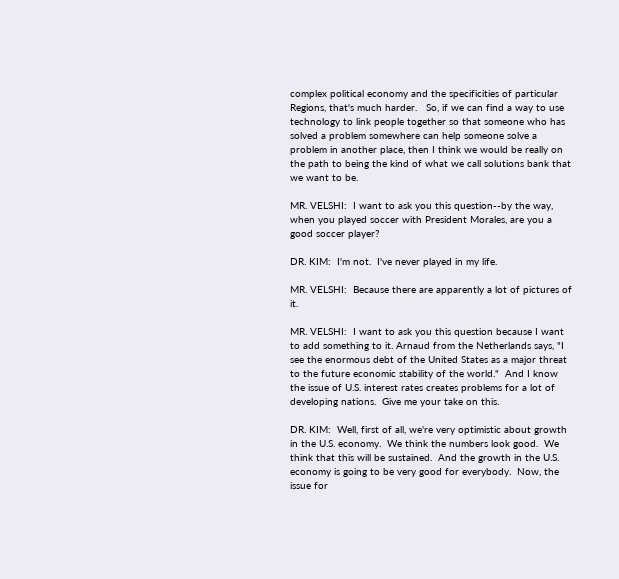complex political economy and the specificities of particular Regions, that's much harder.   So, if we can find a way to use technology to link people together so that someone who has solved a problem somewhere can help someone solve a problem in another place, then I think we would be really on the path to being the kind of what we call solutions bank that we want to be.

MR. VELSHI:  I want to ask you this question--by the way, when you played soccer with President Morales, are you a good soccer player?

DR. KIM:  I'm not.  I've never played in my life.

MR. VELSHI:  Because there are apparently a lot of pictures of it.

MR. VELSHI:  I want to ask you this question because I want to add something to it. Arnaud from the Netherlands says, "I see the enormous debt of the United States as a major threat to the future economic stability of the world."  And I know the issue of U.S. interest rates creates problems for a lot of developing nations.  Give me your take on this.

DR. KIM:  Well, first of all, we're very optimistic about growth in the U.S. economy.  We think the numbers look good.  We think that this will be sustained.  And the growth in the U.S. economy is going to be very good for everybody.  Now, the issue for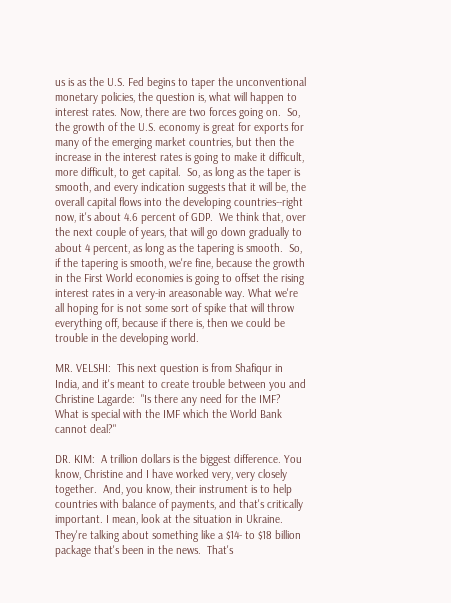us is as the U.S. Fed begins to taper the unconventional monetary policies, the question is, what will happen to interest rates. Now, there are two forces going on.  So, the growth of the U.S. economy is great for exports for many of the emerging market countries, but then the increase in the interest rates is going to make it difficult, more difficult, to get capital.  So, as long as the taper is smooth, and every indication suggests that it will be, the overall capital flows into the developing countries--right now, it's about 4.6 percent of GDP.  We think that, over the next couple of years, that will go down gradually to about 4 percent, as long as the tapering is smooth.  So, if the tapering is smooth, we're fine, because the growth in the First World economies is going to offset the rising interest rates in a very-in areasonable way. What we're all hoping for is not some sort of spike that will throw everything off, because if there is, then we could be trouble in the developing world.

MR. VELSHI:  This next question is from Shafiqur in India, and it's meant to create trouble between you and Christine Lagarde:  "Is there any need for the IMF?  What is special with the IMF which the World Bank cannot deal?"

DR. KIM:  A trillion dollars is the biggest difference. You know, Christine and I have worked very, very closely together.  And, you know, their instrument is to help countries with balance of payments, and that's critically important. I mean, look at the situation in Ukraine.  They're talking about something like a $14- to $18 billion package that's been in the news.  That's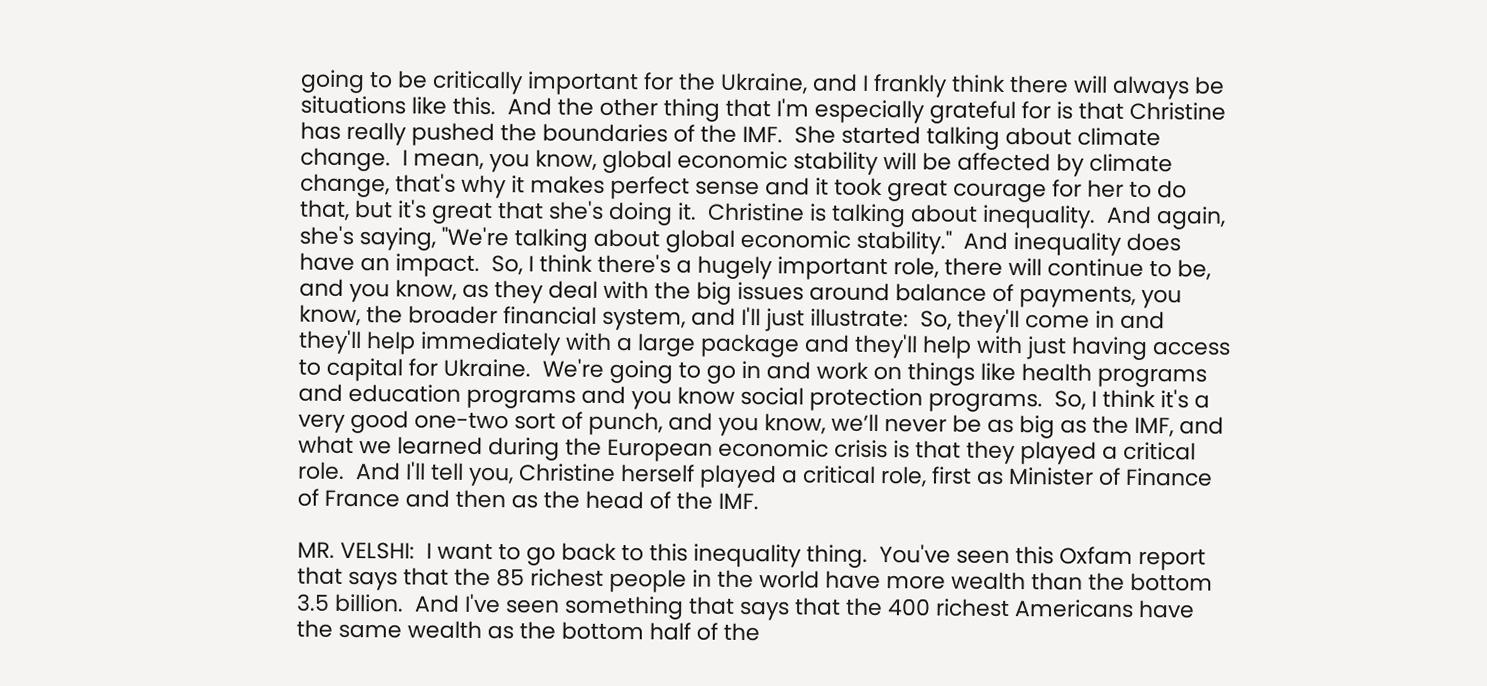going to be critically important for the Ukraine, and I frankly think there will always be situations like this.  And the other thing that I'm especially grateful for is that Christine has really pushed the boundaries of the IMF.  She started talking about climate change.  I mean, you know, global economic stability will be affected by climate change, that's why it makes perfect sense and it took great courage for her to do that, but it's great that she's doing it.  Christine is talking about inequality.  And again, she's saying, "We're talking about global economic stability."  And inequality does have an impact.  So, I think there's a hugely important role, there will continue to be, and you know, as they deal with the big issues around balance of payments, you know, the broader financial system, and I'll just illustrate:  So, they'll come in and they'll help immediately with a large package and they'll help with just having access to capital for Ukraine.  We're going to go in and work on things like health programs and education programs and you know social protection programs.  So, I think it's a very good one-two sort of punch, and you know, we’ll never be as big as the IMF, and what we learned during the European economic crisis is that they played a critical role.  And I'll tell you, Christine herself played a critical role, first as Minister of Finance of France and then as the head of the IMF.

MR. VELSHI:  I want to go back to this inequality thing.  You've seen this Oxfam report that says that the 85 richest people in the world have more wealth than the bottom 3.5 billion.  And I've seen something that says that the 400 richest Americans have the same wealth as the bottom half of the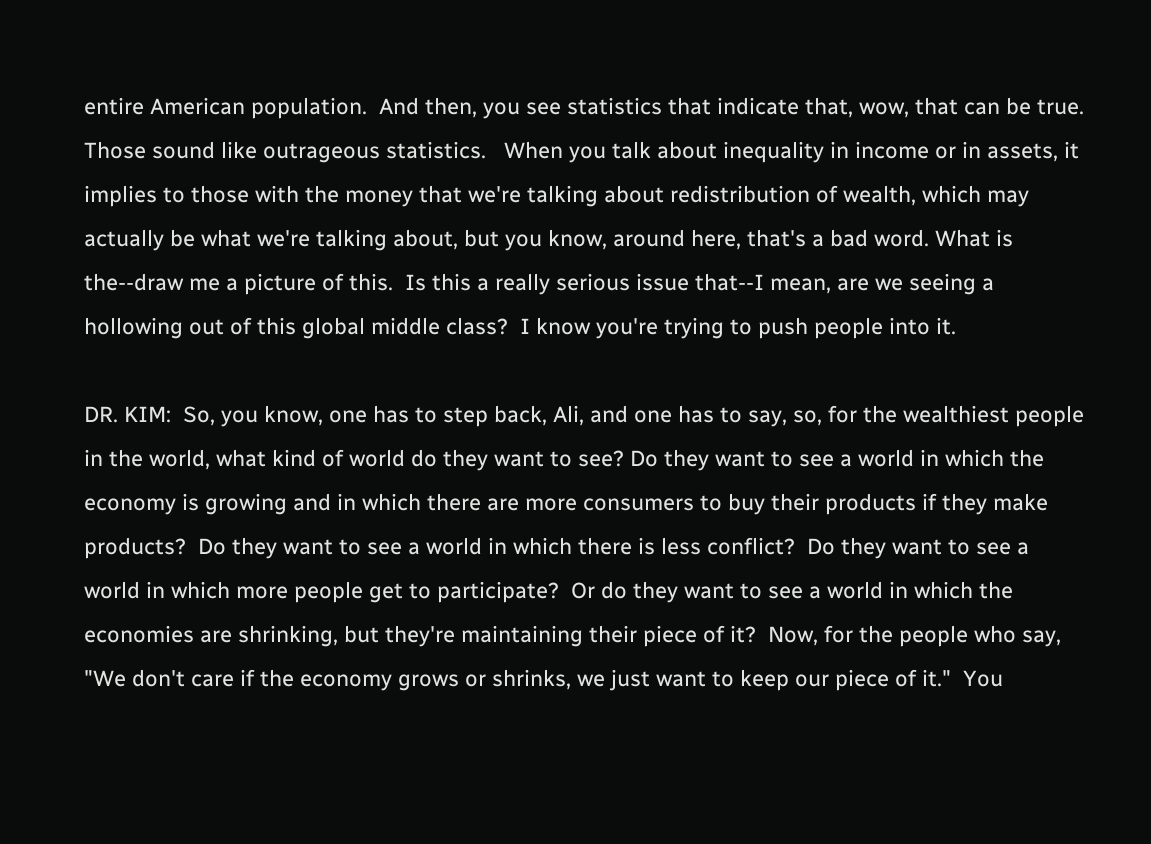entire American population.  And then, you see statistics that indicate that, wow, that can be true.  Those sound like outrageous statistics.   When you talk about inequality in income or in assets, it implies to those with the money that we're talking about redistribution of wealth, which may actually be what we're talking about, but you know, around here, that's a bad word. What is the--draw me a picture of this.  Is this a really serious issue that--I mean, are we seeing a hollowing out of this global middle class?  I know you're trying to push people into it.

DR. KIM:  So, you know, one has to step back, Ali, and one has to say, so, for the wealthiest people in the world, what kind of world do they want to see? Do they want to see a world in which the economy is growing and in which there are more consumers to buy their products if they make products?  Do they want to see a world in which there is less conflict?  Do they want to see a world in which more people get to participate?  Or do they want to see a world in which the economies are shrinking, but they're maintaining their piece of it?  Now, for the people who say, "We don't care if the economy grows or shrinks, we just want to keep our piece of it."  You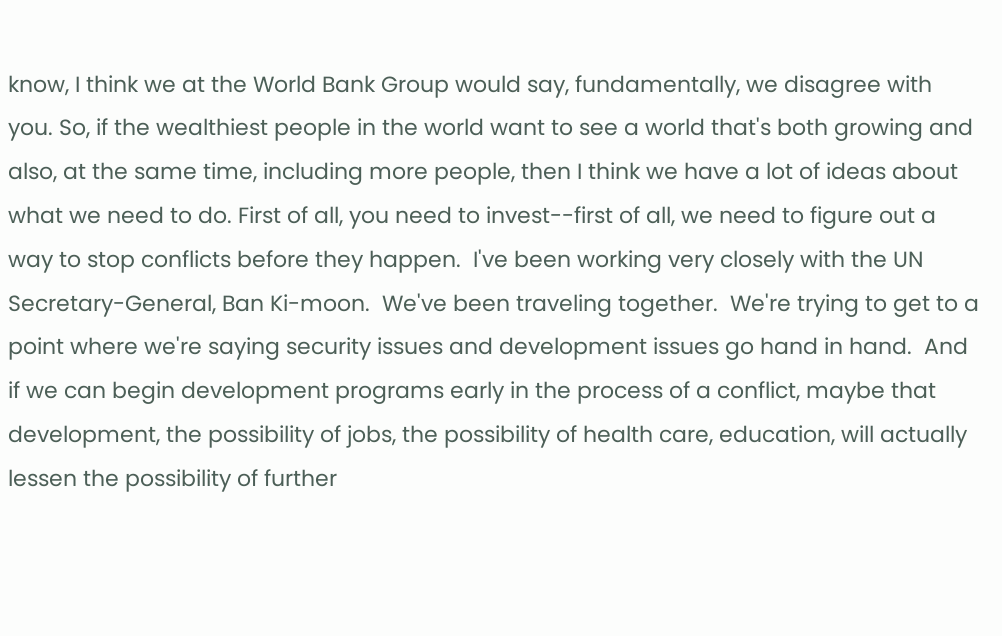know, I think we at the World Bank Group would say, fundamentally, we disagree with you. So, if the wealthiest people in the world want to see a world that's both growing and also, at the same time, including more people, then I think we have a lot of ideas about what we need to do. First of all, you need to invest--first of all, we need to figure out a way to stop conflicts before they happen.  I've been working very closely with the UN Secretary-General, Ban Ki-moon.  We've been traveling together.  We're trying to get to a point where we're saying security issues and development issues go hand in hand.  And if we can begin development programs early in the process of a conflict, maybe that development, the possibility of jobs, the possibility of health care, education, will actually lessen the possibility of further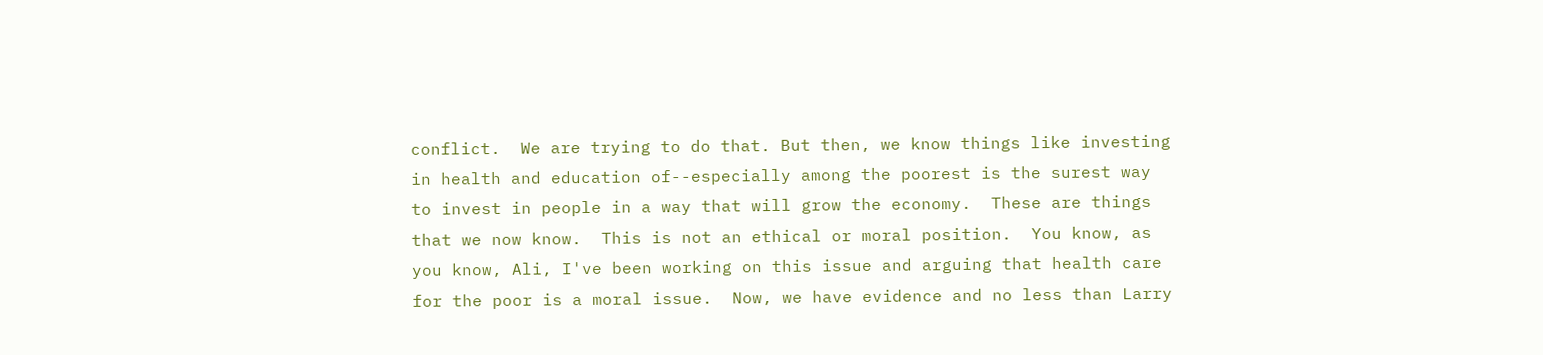conflict.  We are trying to do that. But then, we know things like investing in health and education of--especially among the poorest is the surest way to invest in people in a way that will grow the economy.  These are things that we now know.  This is not an ethical or moral position.  You know, as you know, Ali, I've been working on this issue and arguing that health care for the poor is a moral issue.  Now, we have evidence and no less than Larry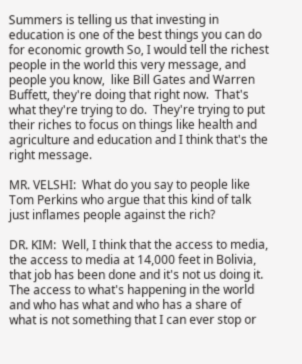Summers is telling us that investing in education is one of the best things you can do for economic growth So, I would tell the richest people in the world this very message, and people you know,  like Bill Gates and Warren Buffett, they're doing that right now.  That's what they're trying to do.  They're trying to put their riches to focus on things like health and agriculture and education and I think that's the right message.

MR. VELSHI:  What do you say to people like Tom Perkins who argue that this kind of talk just inflames people against the rich?

DR. KIM:  Well, I think that the access to media, the access to media at 14,000 feet in Bolivia, that job has been done and it's not us doing it.  The access to what's happening in the world and who has what and who has a share of what is not something that I can ever stop or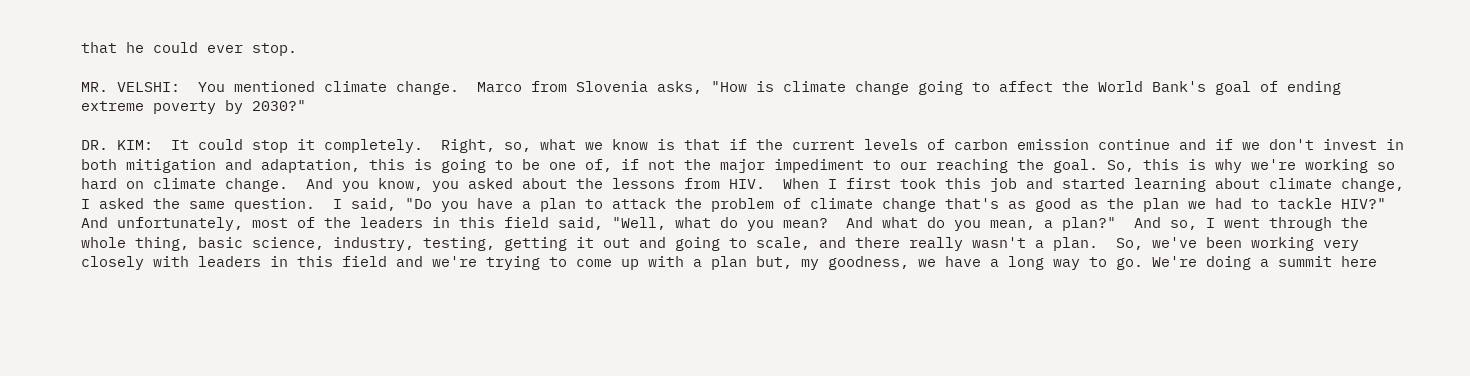that he could ever stop.

MR. VELSHI:  You mentioned climate change.  Marco from Slovenia asks, "How is climate change going to affect the World Bank's goal of ending extreme poverty by 2030?"

DR. KIM:  It could stop it completely.  Right, so, what we know is that if the current levels of carbon emission continue and if we don't invest in both mitigation and adaptation, this is going to be one of, if not the major impediment to our reaching the goal. So, this is why we're working so hard on climate change.  And you know, you asked about the lessons from HIV.  When I first took this job and started learning about climate change, I asked the same question.  I said, "Do you have a plan to attack the problem of climate change that's as good as the plan we had to tackle HIV?" And unfortunately, most of the leaders in this field said, "Well, what do you mean?  And what do you mean, a plan?"  And so, I went through the whole thing, basic science, industry, testing, getting it out and going to scale, and there really wasn't a plan.  So, we've been working very closely with leaders in this field and we're trying to come up with a plan but, my goodness, we have a long way to go. We're doing a summit here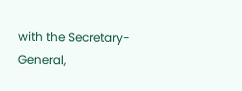with the Secretary-General,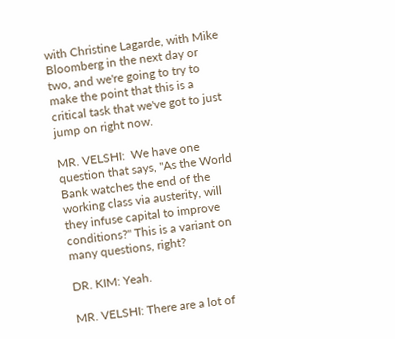with Christine Lagarde, with Mike Bloomberg in the next day or two, and we're going to try to make the point that this is a critical task that we've got to just jump on right now.

MR. VELSHI:  We have one question that says, "As the World Bank watches the end of the working class via austerity, will they infuse capital to improve conditions?" This is a variant on many questions, right?

DR. KIM: Yeah.

MR. VELSHI: There are a lot of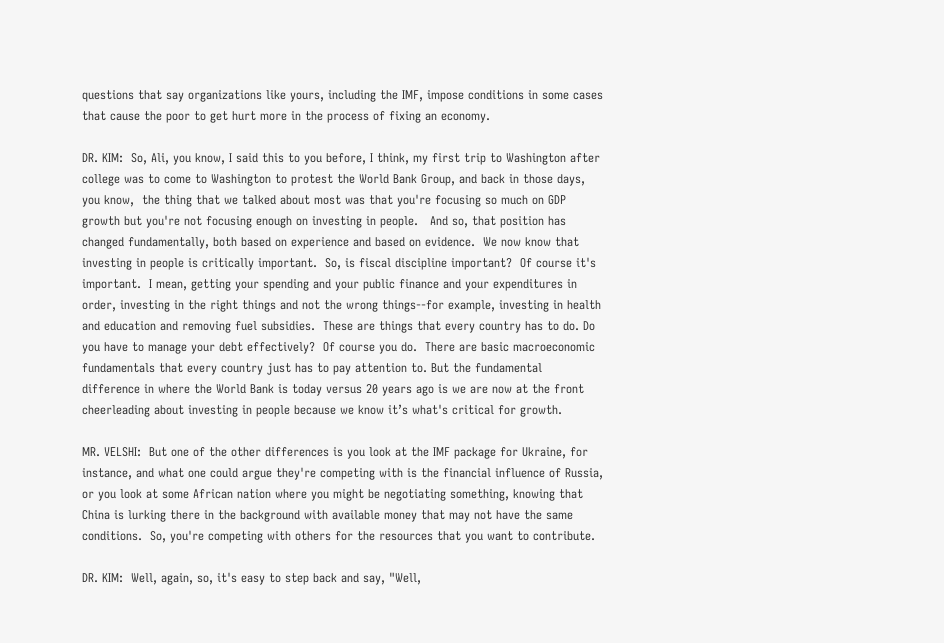questions that say organizations like yours, including the IMF, impose conditions in some cases that cause the poor to get hurt more in the process of fixing an economy.

DR. KIM:  So, Ali, you know, I said this to you before, I think, my first trip to Washington after college was to come to Washington to protest the World Bank Group, and back in those days, you know,  the thing that we talked about most was that you're focusing so much on GDP growth but you're not focusing enough on investing in people.   And so, that position has changed fundamentally, both based on experience and based on evidence.  We now know that investing in people is critically important.  So, is fiscal discipline important?  Of course it's important.  I mean, getting your spending and your public finance and your expenditures in order, investing in the right things and not the wrong things--for example, investing in health and education and removing fuel subsidies.  These are things that every country has to do. Do you have to manage your debt effectively?  Of course you do.  There are basic macroeconomic fundamentals that every country just has to pay attention to. But the fundamental difference in where the World Bank is today versus 20 years ago is we are now at the front cheerleading about investing in people because we know it’s what's critical for growth.

MR. VELSHI:  But one of the other differences is you look at the IMF package for Ukraine, for instance, and what one could argue they're competing with is the financial influence of Russia, or you look at some African nation where you might be negotiating something, knowing that China is lurking there in the background with available money that may not have the same conditions.  So, you're competing with others for the resources that you want to contribute.

DR. KIM:  Well, again, so, it's easy to step back and say, "Well,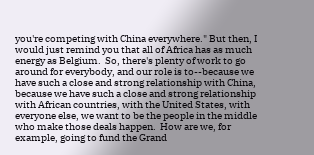you're competing with China everywhere." But then, I would just remind you that all of Africa has as much energy as Belgium.  So, there's plenty of work to go around for everybody, and our role is to--because we have such a close and strong relationship with China, because we have such a close and strong relationship with African countries, with the United States, with everyone else, we want to be the people in the middle who make those deals happen.  How are we, for example, going to fund the Grand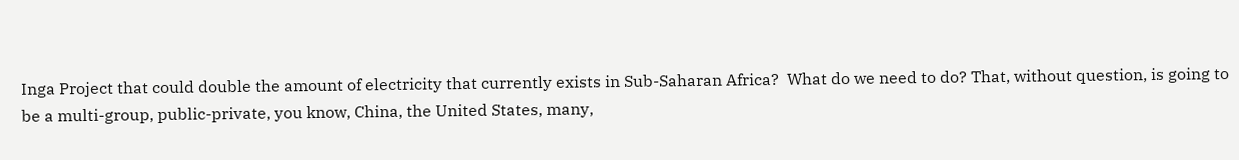Inga Project that could double the amount of electricity that currently exists in Sub-Saharan Africa?  What do we need to do? That, without question, is going to be a multi-group, public-private, you know, China, the United States, many,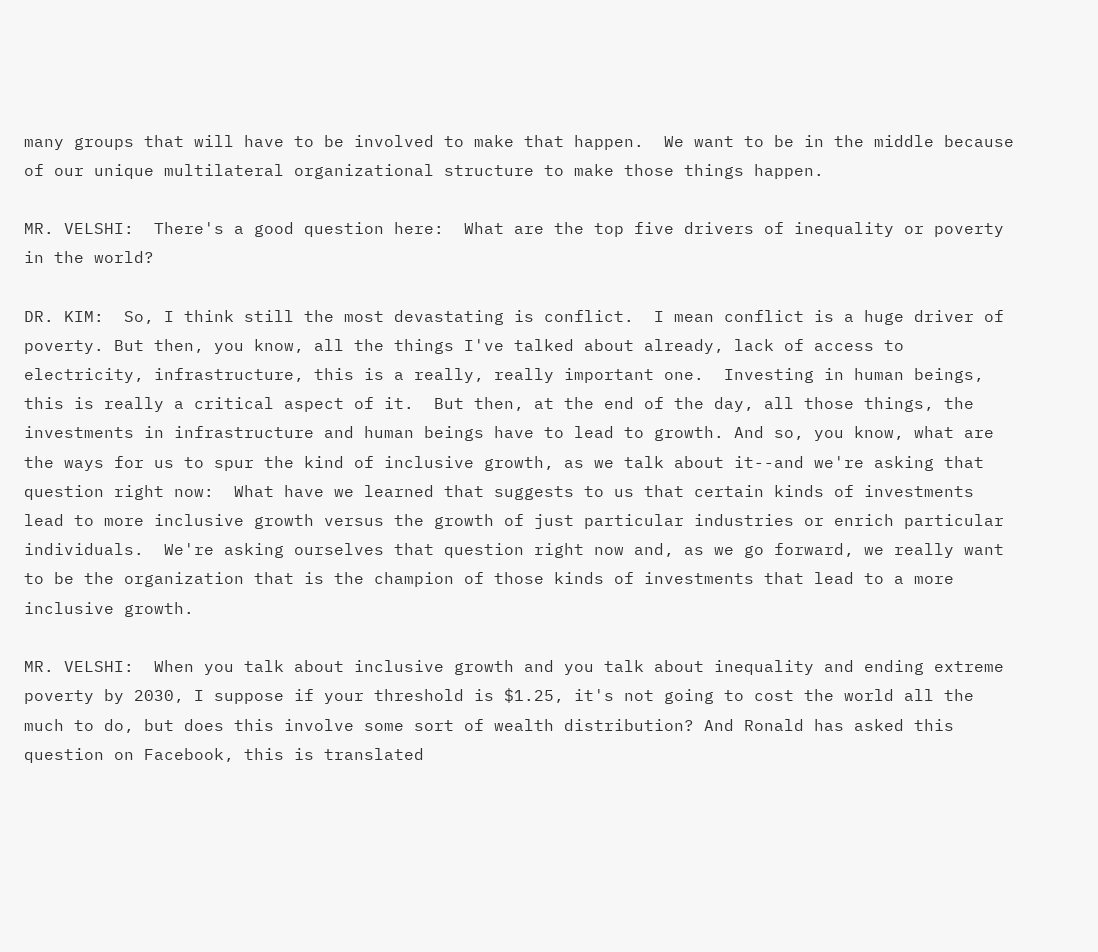many groups that will have to be involved to make that happen.  We want to be in the middle because of our unique multilateral organizational structure to make those things happen.

MR. VELSHI:  There's a good question here:  What are the top five drivers of inequality or poverty in the world?

DR. KIM:  So, I think still the most devastating is conflict.  I mean conflict is a huge driver of poverty. But then, you know, all the things I've talked about already, lack of access to electricity, infrastructure, this is a really, really important one.  Investing in human beings, this is really a critical aspect of it.  But then, at the end of the day, all those things, the investments in infrastructure and human beings have to lead to growth. And so, you know, what are the ways for us to spur the kind of inclusive growth, as we talk about it--and we're asking that question right now:  What have we learned that suggests to us that certain kinds of investments lead to more inclusive growth versus the growth of just particular industries or enrich particular individuals.  We're asking ourselves that question right now and, as we go forward, we really want to be the organization that is the champion of those kinds of investments that lead to a more inclusive growth.

MR. VELSHI:  When you talk about inclusive growth and you talk about inequality and ending extreme poverty by 2030, I suppose if your threshold is $1.25, it's not going to cost the world all the much to do, but does this involve some sort of wealth distribution? And Ronald has asked this question on Facebook, this is translated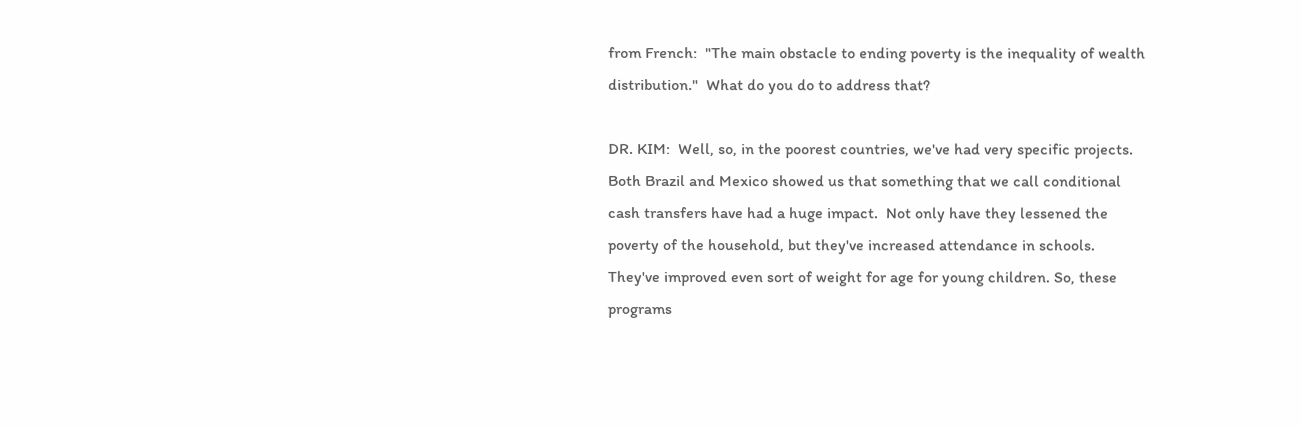from French:  "The main obstacle to ending poverty is the inequality of wealth distribution."  What do you do to address that?

DR. KIM:  Well, so, in the poorest countries, we've had very specific projects.  Both Brazil and Mexico showed us that something that we call conditional cash transfers have had a huge impact.  Not only have they lessened the poverty of the household, but they've increased attendance in schools.  They've improved even sort of weight for age for young children. So, these programs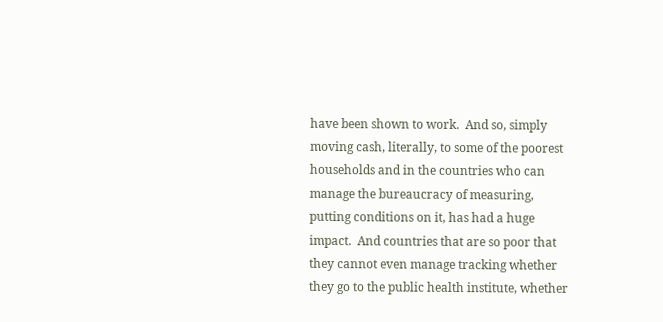have been shown to work.  And so, simply moving cash, literally, to some of the poorest households and in the countries who can manage the bureaucracy of measuring, putting conditions on it, has had a huge impact.  And countries that are so poor that they cannot even manage tracking whether they go to the public health institute, whether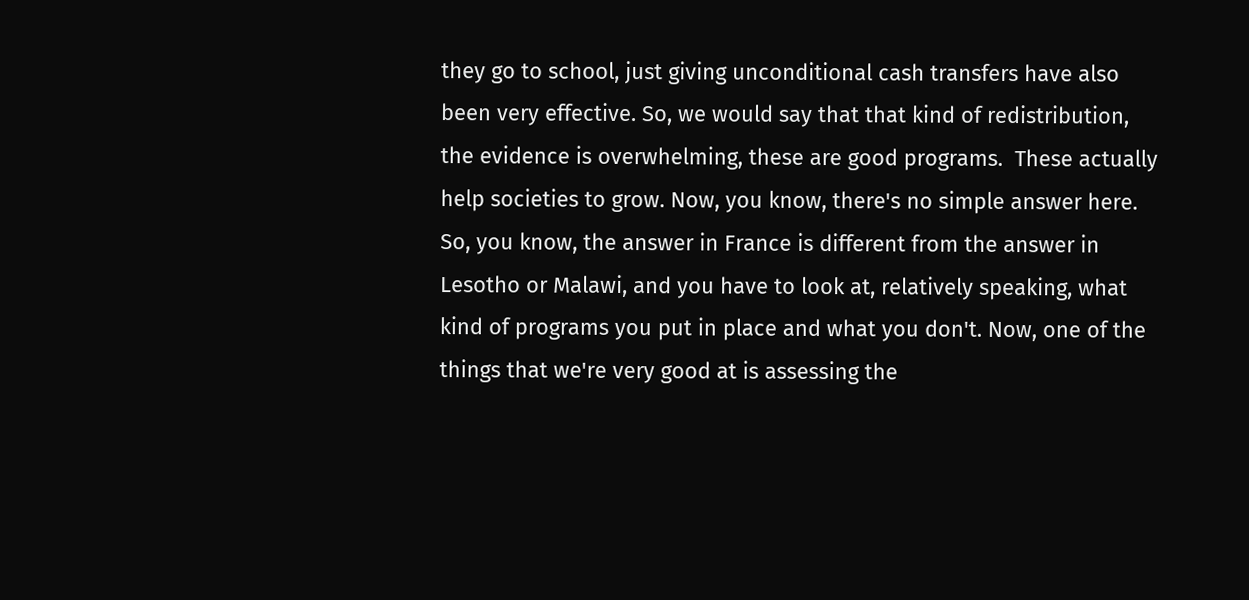they go to school, just giving unconditional cash transfers have also been very effective. So, we would say that that kind of redistribution, the evidence is overwhelming, these are good programs.  These actually help societies to grow. Now, you know, there's no simple answer here.  So, you know, the answer in France is different from the answer in Lesotho or Malawi, and you have to look at, relatively speaking, what kind of programs you put in place and what you don't. Now, one of the things that we're very good at is assessing the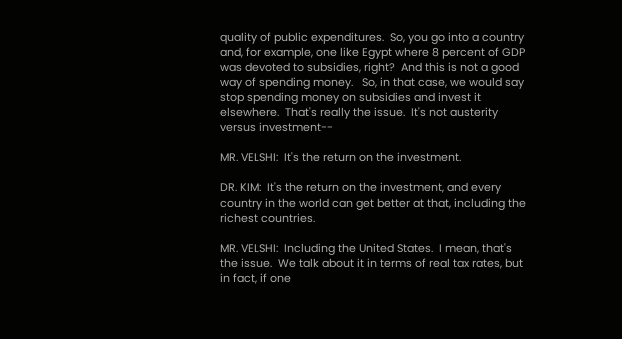quality of public expenditures.  So, you go into a country and, for example, one like Egypt where 8 percent of GDP was devoted to subsidies, right?  And this is not a good way of spending money.   So, in that case, we would say stop spending money on subsidies and invest it elsewhere.  That's really the issue.  It's not austerity versus investment--

MR. VELSHI:  It's the return on the investment.

DR. KIM:  It's the return on the investment, and every country in the world can get better at that, including the richest countries.

MR. VELSHI:  Including the United States.  I mean, that's the issue.  We talk about it in terms of real tax rates, but in fact, if one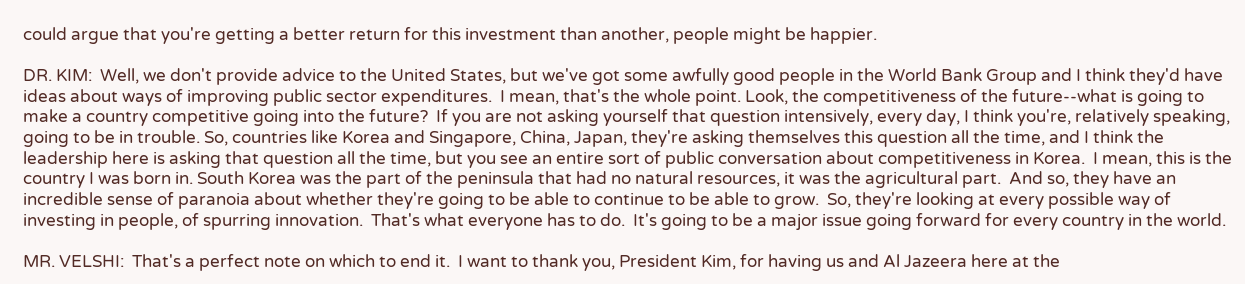could argue that you're getting a better return for this investment than another, people might be happier.

DR. KIM:  Well, we don't provide advice to the United States, but we've got some awfully good people in the World Bank Group and I think they'd have ideas about ways of improving public sector expenditures.  I mean, that's the whole point. Look, the competitiveness of the future--what is going to make a country competitive going into the future?  If you are not asking yourself that question intensively, every day, I think you're, relatively speaking, going to be in trouble. So, countries like Korea and Singapore, China, Japan, they're asking themselves this question all the time, and I think the leadership here is asking that question all the time, but you see an entire sort of public conversation about competitiveness in Korea.  I mean, this is the country I was born in. South Korea was the part of the peninsula that had no natural resources, it was the agricultural part.  And so, they have an incredible sense of paranoia about whether they're going to be able to continue to be able to grow.  So, they're looking at every possible way of investing in people, of spurring innovation.  That's what everyone has to do.  It's going to be a major issue going forward for every country in the world.

MR. VELSHI:  That's a perfect note on which to end it.  I want to thank you, President Kim, for having us and Al Jazeera here at the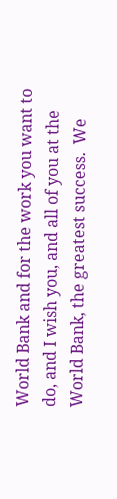World Bank and for the work you want to do, and I wish you, and all of you at the World Bank, the greatest success.  We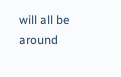will all be around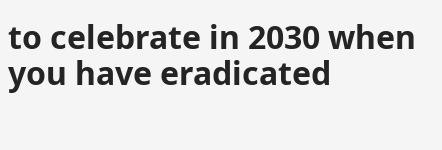to celebrate in 2030 when you have eradicated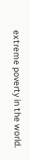extreme poverty in the world.